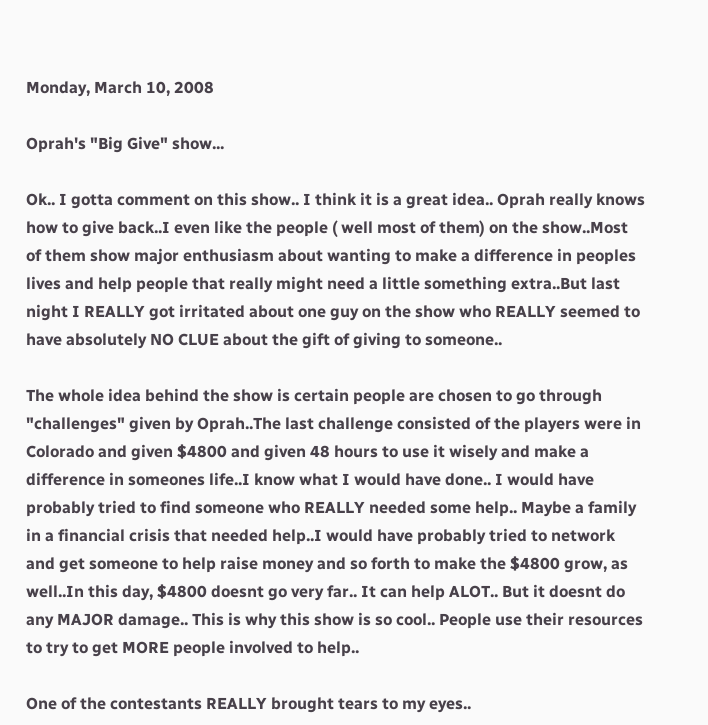Monday, March 10, 2008

Oprah's "Big Give" show...

Ok.. I gotta comment on this show.. I think it is a great idea.. Oprah really knows how to give back..I even like the people ( well most of them) on the show..Most of them show major enthusiasm about wanting to make a difference in peoples lives and help people that really might need a little something extra..But last night I REALLY got irritated about one guy on the show who REALLY seemed to have absolutely NO CLUE about the gift of giving to someone..

The whole idea behind the show is certain people are chosen to go through "challenges" given by Oprah..The last challenge consisted of the players were in Colorado and given $4800 and given 48 hours to use it wisely and make a difference in someones life..I know what I would have done.. I would have probably tried to find someone who REALLY needed some help.. Maybe a family in a financial crisis that needed help..I would have probably tried to network and get someone to help raise money and so forth to make the $4800 grow, as well..In this day, $4800 doesnt go very far.. It can help ALOT.. But it doesnt do any MAJOR damage.. This is why this show is so cool.. People use their resources to try to get MORE people involved to help..

One of the contestants REALLY brought tears to my eyes..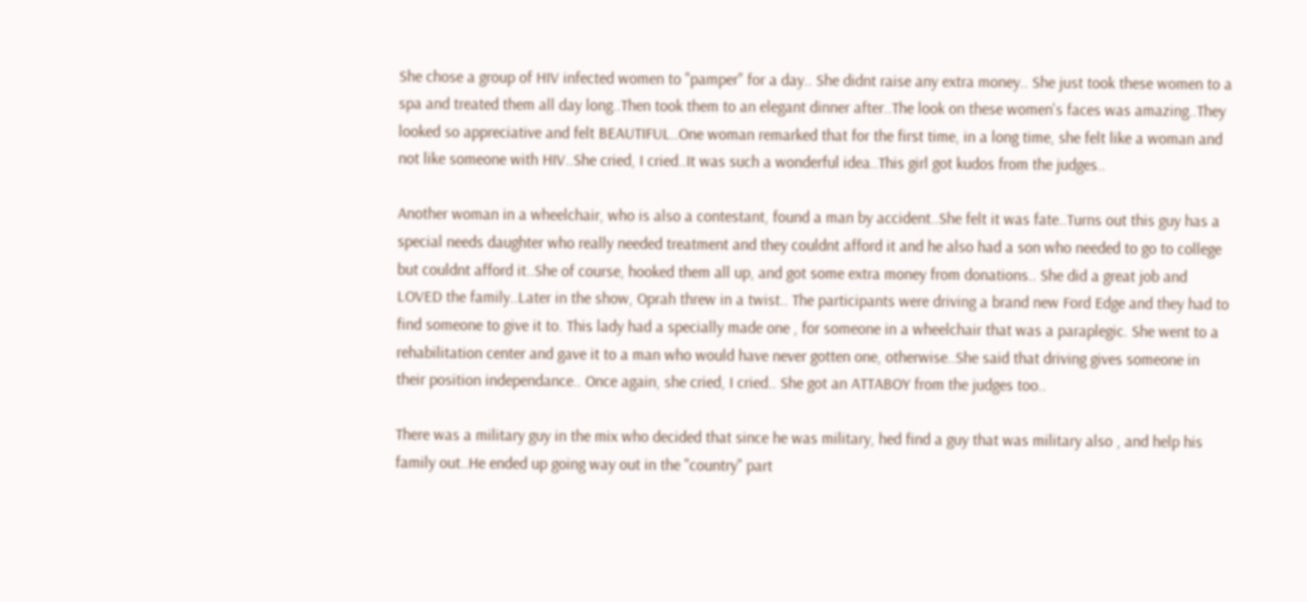She chose a group of HIV infected women to "pamper" for a day.. She didnt raise any extra money.. She just took these women to a spa and treated them all day long..Then took them to an elegant dinner after..The look on these women's faces was amazing..They looked so appreciative and felt BEAUTIFUL..One woman remarked that for the first time, in a long time, she felt like a woman and not like someone with HIV..She cried, I cried..It was such a wonderful idea..This girl got kudos from the judges..

Another woman in a wheelchair, who is also a contestant, found a man by accident..She felt it was fate..Turns out this guy has a special needs daughter who really needed treatment and they couldnt afford it and he also had a son who needed to go to college but couldnt afford it..She of course, hooked them all up, and got some extra money from donations.. She did a great job and LOVED the family..Later in the show, Oprah threw in a twist.. The participants were driving a brand new Ford Edge and they had to find someone to give it to. This lady had a specially made one , for someone in a wheelchair that was a paraplegic. She went to a rehabilitation center and gave it to a man who would have never gotten one, otherwise..She said that driving gives someone in their position independance.. Once again, she cried, I cried.. She got an ATTABOY from the judges too..

There was a military guy in the mix who decided that since he was military, hed find a guy that was military also , and help his family out..He ended up going way out in the "country" part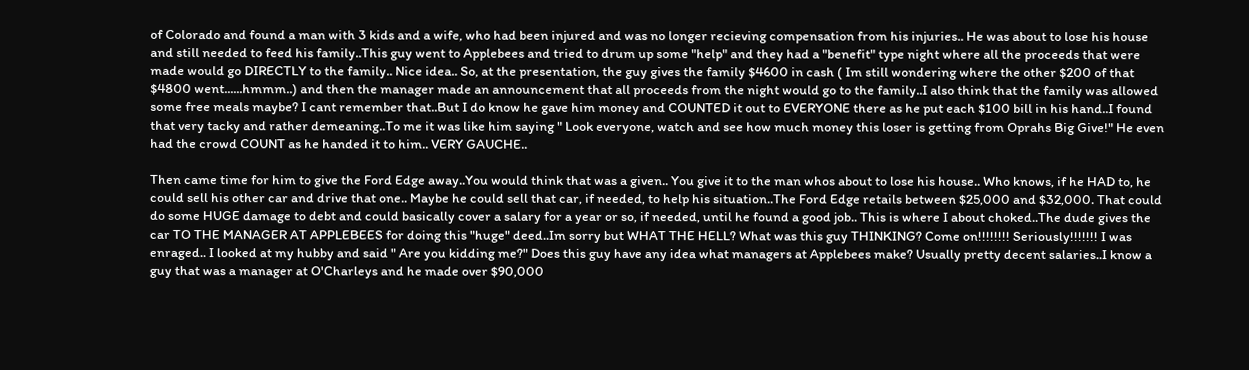of Colorado and found a man with 3 kids and a wife, who had been injured and was no longer recieving compensation from his injuries.. He was about to lose his house and still needed to feed his family..This guy went to Applebees and tried to drum up some "help" and they had a "benefit" type night where all the proceeds that were made would go DIRECTLY to the family.. Nice idea.. So, at the presentation, the guy gives the family $4600 in cash ( Im still wondering where the other $200 of that $4800 went......hmmm..) and then the manager made an announcement that all proceeds from the night would go to the family..I also think that the family was allowed some free meals maybe? I cant remember that..But I do know he gave him money and COUNTED it out to EVERYONE there as he put each $100 bill in his hand..I found that very tacky and rather demeaning..To me it was like him saying " Look everyone, watch and see how much money this loser is getting from Oprahs Big Give!" He even had the crowd COUNT as he handed it to him.. VERY GAUCHE..

Then came time for him to give the Ford Edge away..You would think that was a given.. You give it to the man whos about to lose his house.. Who knows, if he HAD to, he could sell his other car and drive that one.. Maybe he could sell that car, if needed, to help his situation..The Ford Edge retails between $25,000 and $32,000. That could do some HUGE damage to debt and could basically cover a salary for a year or so, if needed, until he found a good job.. This is where I about choked..The dude gives the car TO THE MANAGER AT APPLEBEES for doing this "huge" deed..Im sorry but WHAT THE HELL? What was this guy THINKING? Come on!!!!!!!! Seriously!!!!!!! I was enraged.. I looked at my hubby and said " Are you kidding me?" Does this guy have any idea what managers at Applebees make? Usually pretty decent salaries..I know a guy that was a manager at O'Charleys and he made over $90,000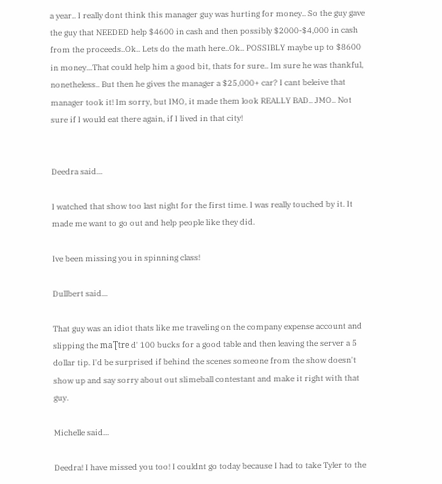a year.. I really dont think this manager guy was hurting for money.. So the guy gave the guy that NEEDED help $4600 in cash and then possibly $2000-$4,000 in cash from the proceeds..Ok.. Lets do the math here..Ok.. POSSIBLY maybe up to $8600 in money...That could help him a good bit, thats for sure.. Im sure he was thankful, nonetheless.. But then he gives the manager a $25,000+ car? I cant beleive that manager took it! Im sorry, but IMO, it made them look REALLY BAD.. JMO.. Not sure if I would eat there again, if I lived in that city!


Deedra said...

I watched that show too last night for the first time. I was really touched by it. It made me want to go out and help people like they did.

Ive been missing you in spinning class!

Dullbert said...

That guy was an idiot thats like me traveling on the company expense account and slipping the maƮtre d' 100 bucks for a good table and then leaving the server a 5 dollar tip. I'd be surprised if behind the scenes someone from the show doesn't show up and say sorry about out slimeball contestant and make it right with that guy.

Michelle said...

Deedra! I have missed you too! I couldnt go today because I had to take Tyler to the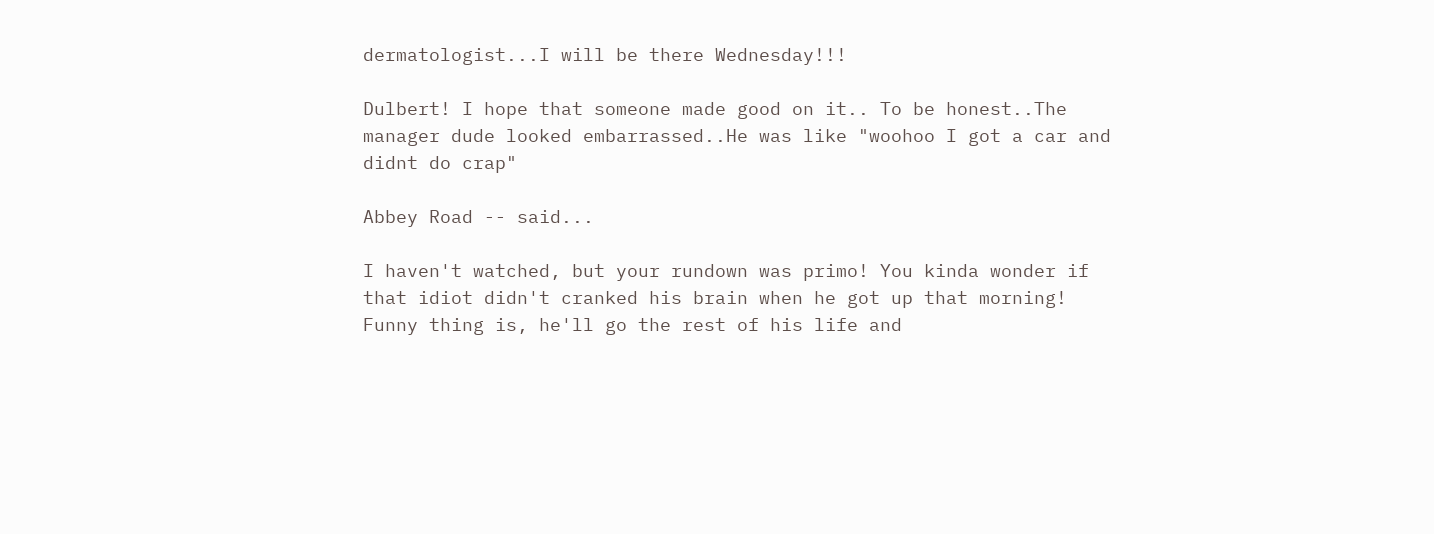dermatologist...I will be there Wednesday!!!

Dulbert! I hope that someone made good on it.. To be honest..The manager dude looked embarrassed..He was like "woohoo I got a car and didnt do crap"

Abbey Road -- said...

I haven't watched, but your rundown was primo! You kinda wonder if that idiot didn't cranked his brain when he got up that morning! Funny thing is, he'll go the rest of his life and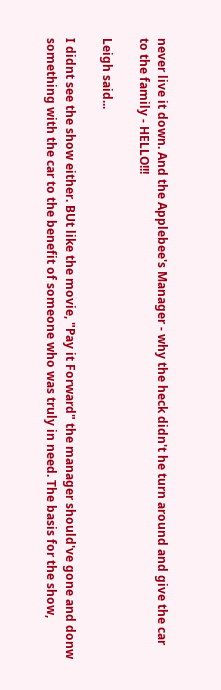never live it down. And the Applebee's Manager - why the heck didn't he turn around and give the car to the family - HELLO!!!

Leigh said...

I didnt see the show either. BUt like the movie, "Pay it Forward" the manager should've gone and donw something with the car to the benefit of someone who was truly in need. The basis for the show,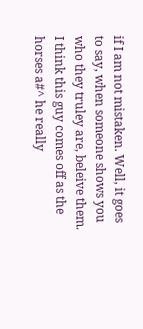if I am not mistaken. Well, it goes to say, when someone shows you who they truley are, beleive them. I think this guy comes off as the horses a#^ he really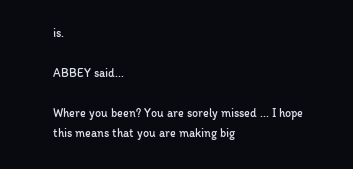is.

ABBEY said...

Where you been? You are sorely missed ... I hope this means that you are making big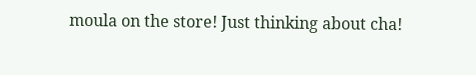moula on the store! Just thinking about cha!